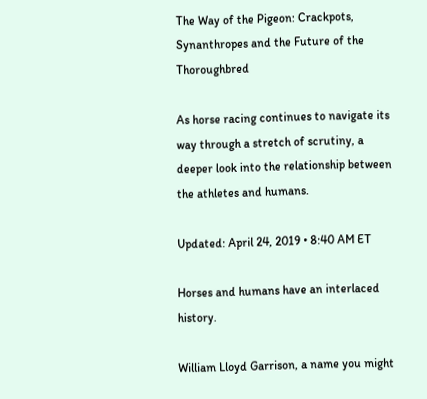The Way of the Pigeon: Crackpots, Synanthropes and the Future of the Thoroughbred

As horse racing continues to navigate its way through a stretch of scrutiny, a deeper look into the relationship between the athletes and humans.

Updated: April 24, 2019 • 8:40 AM ET

Horses and humans have an interlaced history.

William Lloyd Garrison, a name you might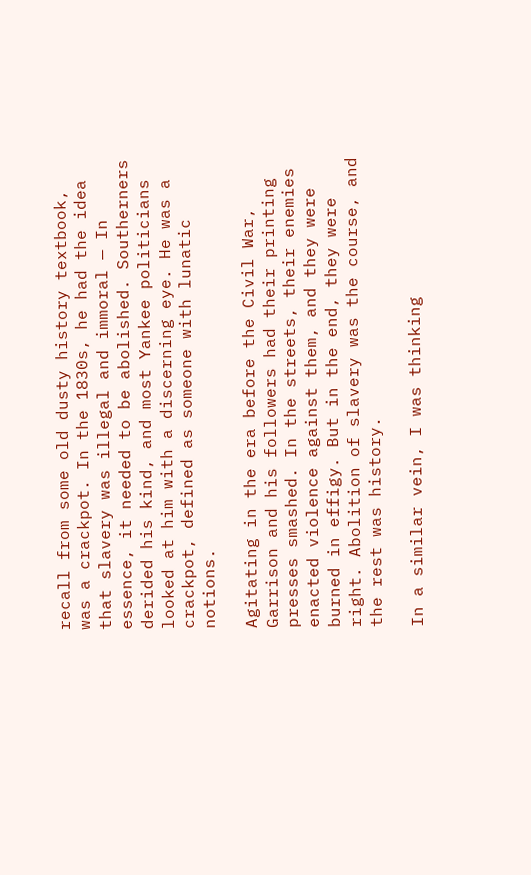recall from some old dusty history textbook, was a crackpot. In the 1830s, he had the idea that slavery was illegal and immoral — In essence, it needed to be abolished. Southerners derided his kind, and most Yankee politicians looked at him with a discerning eye. He was a crackpot, defined as someone with lunatic notions.

Agitating in the era before the Civil War, Garrison and his followers had their printing presses smashed. In the streets, their enemies enacted violence against them, and they were burned in effigy. But in the end, they were right. Abolition of slavery was the course, and the rest was history.

In a similar vein, I was thinking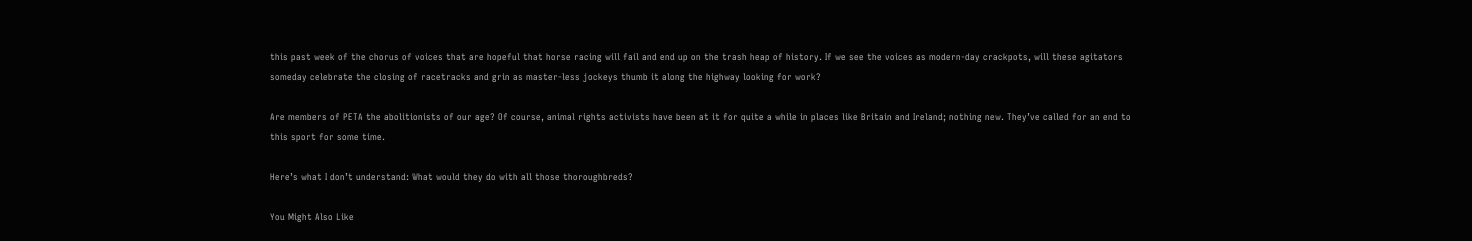this past week of the chorus of voices that are hopeful that horse racing will fail and end up on the trash heap of history. If we see the voices as modern-day crackpots, will these agitators someday celebrate the closing of racetracks and grin as master-less jockeys thumb it along the highway looking for work?

Are members of PETA the abolitionists of our age? Of course, animal rights activists have been at it for quite a while in places like Britain and Ireland; nothing new. They’ve called for an end to this sport for some time.

Here’s what I don’t understand: What would they do with all those thoroughbreds?

You Might Also Like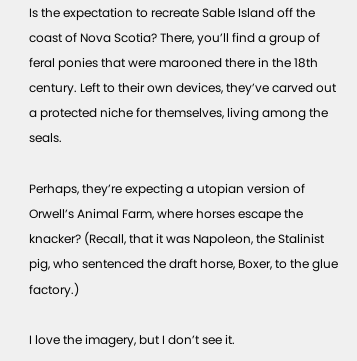Is the expectation to recreate Sable Island off the coast of Nova Scotia? There, you’ll find a group of feral ponies that were marooned there in the 18th century. Left to their own devices, they’ve carved out a protected niche for themselves, living among the seals.

Perhaps, they’re expecting a utopian version of Orwell’s Animal Farm, where horses escape the knacker? (Recall, that it was Napoleon, the Stalinist pig, who sentenced the draft horse, Boxer, to the glue factory.)

I love the imagery, but I don’t see it.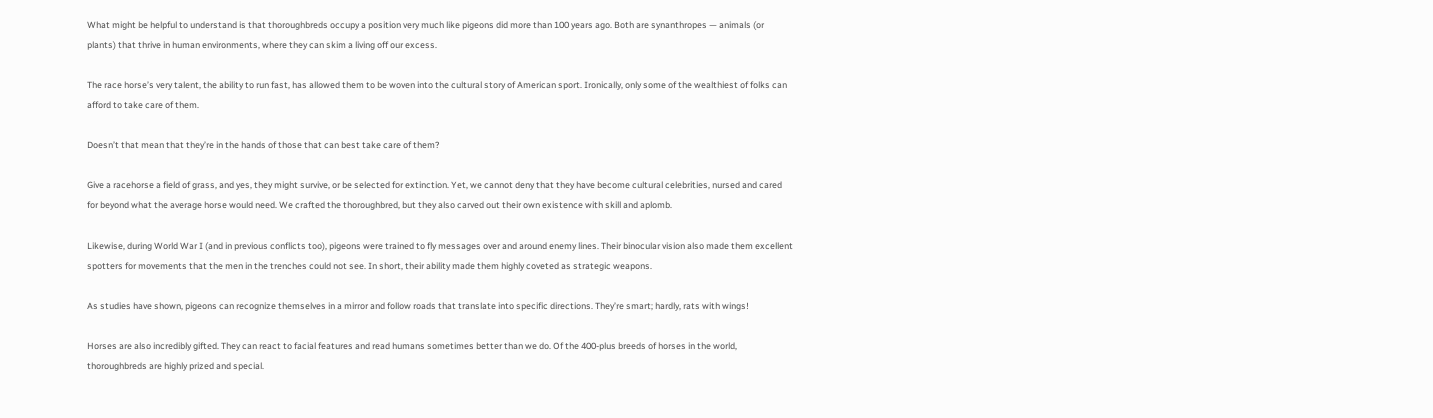What might be helpful to understand is that thoroughbreds occupy a position very much like pigeons did more than 100 years ago. Both are synanthropes — animals (or plants) that thrive in human environments, where they can skim a living off our excess.

The race horse’s very talent, the ability to run fast, has allowed them to be woven into the cultural story of American sport. Ironically, only some of the wealthiest of folks can afford to take care of them.

Doesn’t that mean that they’re in the hands of those that can best take care of them?

Give a racehorse a field of grass, and yes, they might survive, or be selected for extinction. Yet, we cannot deny that they have become cultural celebrities, nursed and cared for beyond what the average horse would need. We crafted the thoroughbred, but they also carved out their own existence with skill and aplomb.

Likewise, during World War I (and in previous conflicts too), pigeons were trained to fly messages over and around enemy lines. Their binocular vision also made them excellent spotters for movements that the men in the trenches could not see. In short, their ability made them highly coveted as strategic weapons.

As studies have shown, pigeons can recognize themselves in a mirror and follow roads that translate into specific directions. They’re smart; hardly, rats with wings!

Horses are also incredibly gifted. They can react to facial features and read humans sometimes better than we do. Of the 400-plus breeds of horses in the world, thoroughbreds are highly prized and special.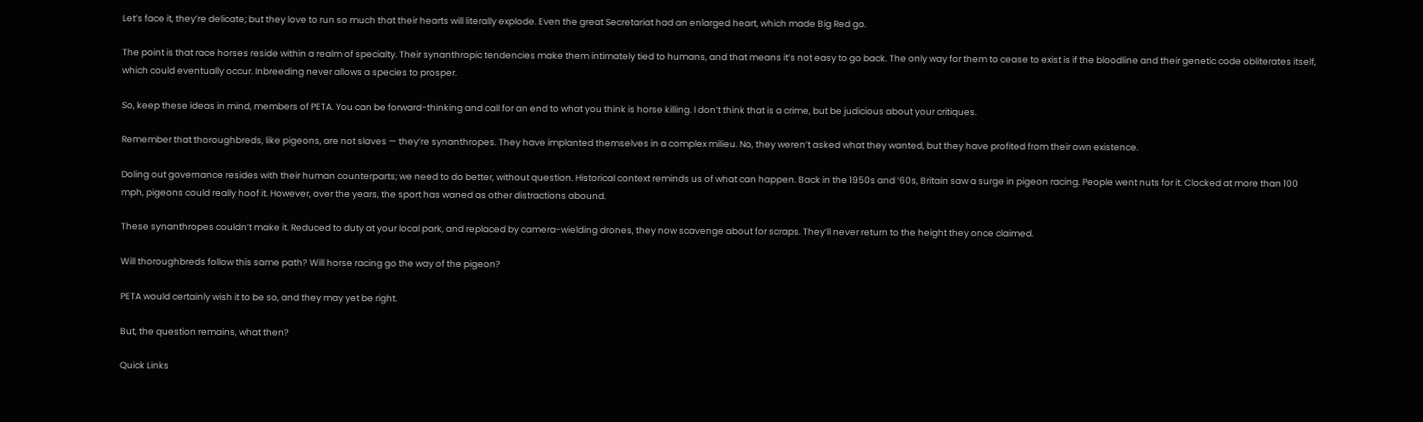Let’s face it, they’re delicate; but they love to run so much that their hearts will literally explode. Even the great Secretariat had an enlarged heart, which made Big Red go.

The point is that race horses reside within a realm of specialty. Their synanthropic tendencies make them intimately tied to humans, and that means it’s not easy to go back. The only way for them to cease to exist is if the bloodline and their genetic code obliterates itself, which could eventually occur. Inbreeding never allows a species to prosper.

So, keep these ideas in mind, members of PETA. You can be forward-thinking and call for an end to what you think is horse killing. I don’t think that is a crime, but be judicious about your critiques.

Remember that thoroughbreds, like pigeons, are not slaves — they’re synanthropes. They have implanted themselves in a complex milieu. No, they weren’t asked what they wanted, but they have profited from their own existence.

Doling out governance resides with their human counterparts; we need to do better, without question. Historical context reminds us of what can happen. Back in the 1950s and ‘60s, Britain saw a surge in pigeon racing. People went nuts for it. Clocked at more than 100 mph, pigeons could really hoof it. However, over the years, the sport has waned as other distractions abound.

These synanthropes couldn’t make it. Reduced to duty at your local park, and replaced by camera-wielding drones, they now scavenge about for scraps. They’ll never return to the height they once claimed.

Will thoroughbreds follow this same path? Will horse racing go the way of the pigeon?

PETA would certainly wish it to be so, and they may yet be right.

But, the question remains, what then?

Quick Links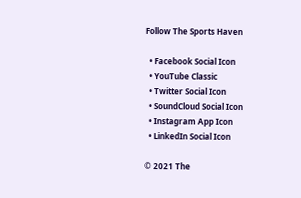Follow The Sports Haven

  • Facebook Social Icon
  • YouTube Classic
  • Twitter Social Icon
  • SoundCloud Social Icon
  • Instagram App Icon
  • LinkedIn Social Icon

© 2021 The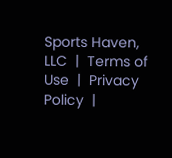Sports Haven, LLC  |  Terms of Use  |  Privacy Policy  |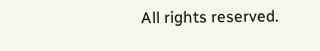All rights reserved.